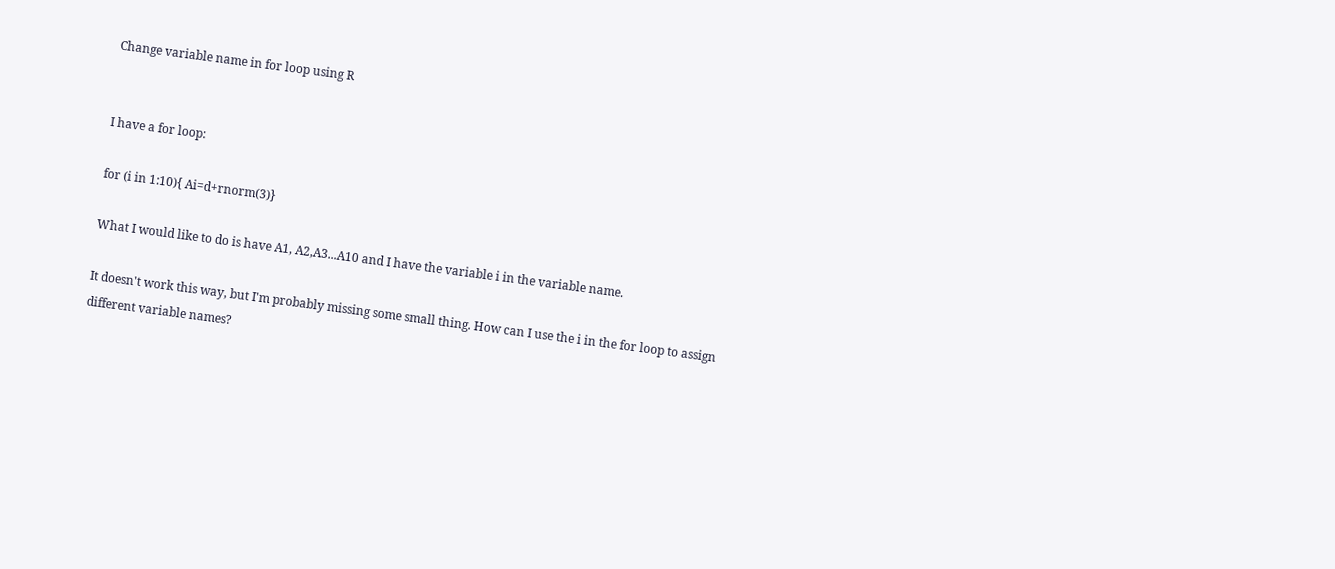Change variable name in for loop using R


I have a for loop:

for (i in 1:10){ Ai=d+rnorm(3)}

What I would like to do is have A1, A2,A3...A10 and I have the variable i in the variable name.

It doesn't work this way, but I'm probably missing some small thing. How can I use the i in the for loop to assign different variable names?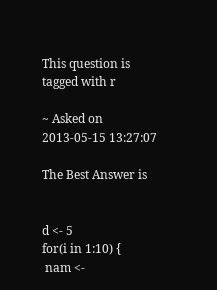This question is tagged with r

~ Asked on 2013-05-15 13:27:07

The Best Answer is


d <- 5
for(i in 1:10) {
 nam <-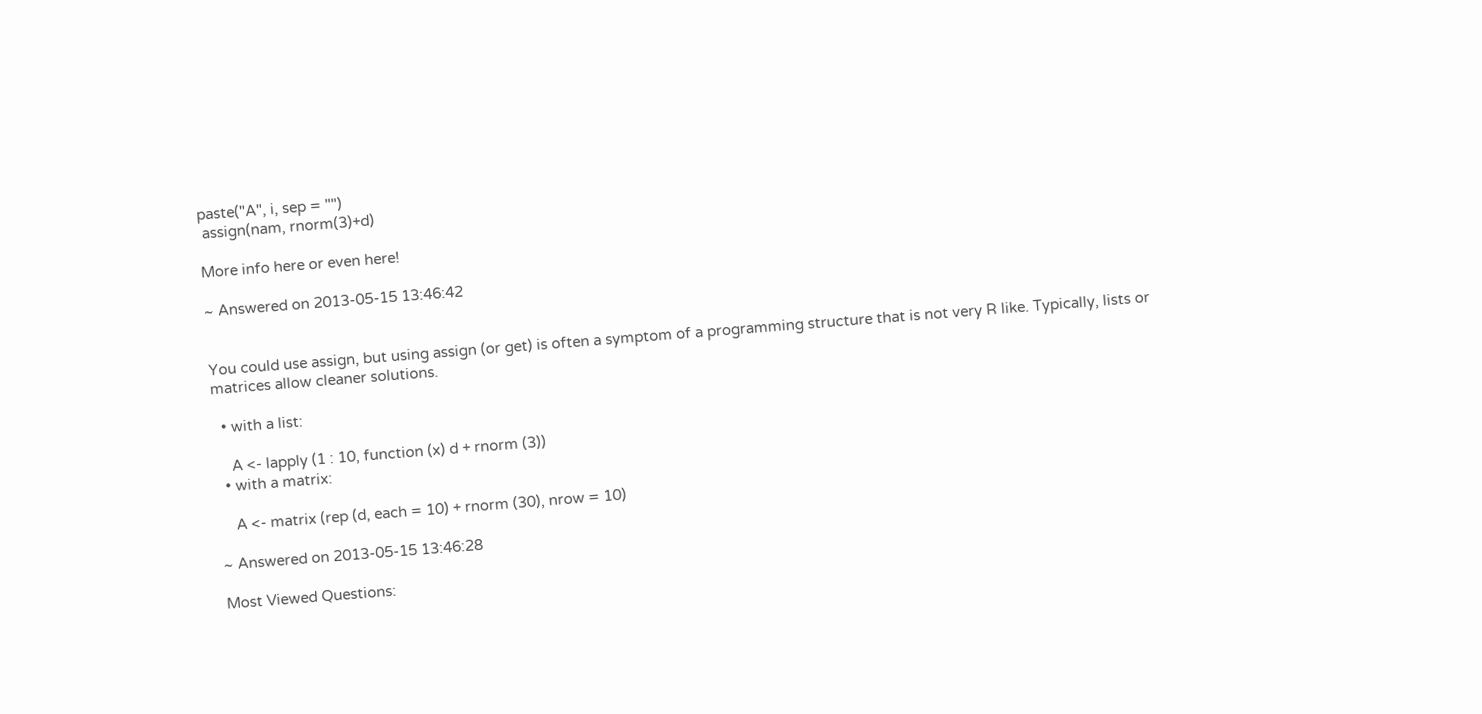paste("A", i, sep = "")
 assign(nam, rnorm(3)+d)

More info here or even here!

~ Answered on 2013-05-15 13:46:42


You could use assign, but using assign (or get) is often a symptom of a programming structure that is not very R like. Typically, lists or matrices allow cleaner solutions.

  • with a list:

    A <- lapply (1 : 10, function (x) d + rnorm (3))
  • with a matrix:

    A <- matrix (rep (d, each = 10) + rnorm (30), nrow = 10)

~ Answered on 2013-05-15 13:46:28

Most Viewed Questions: